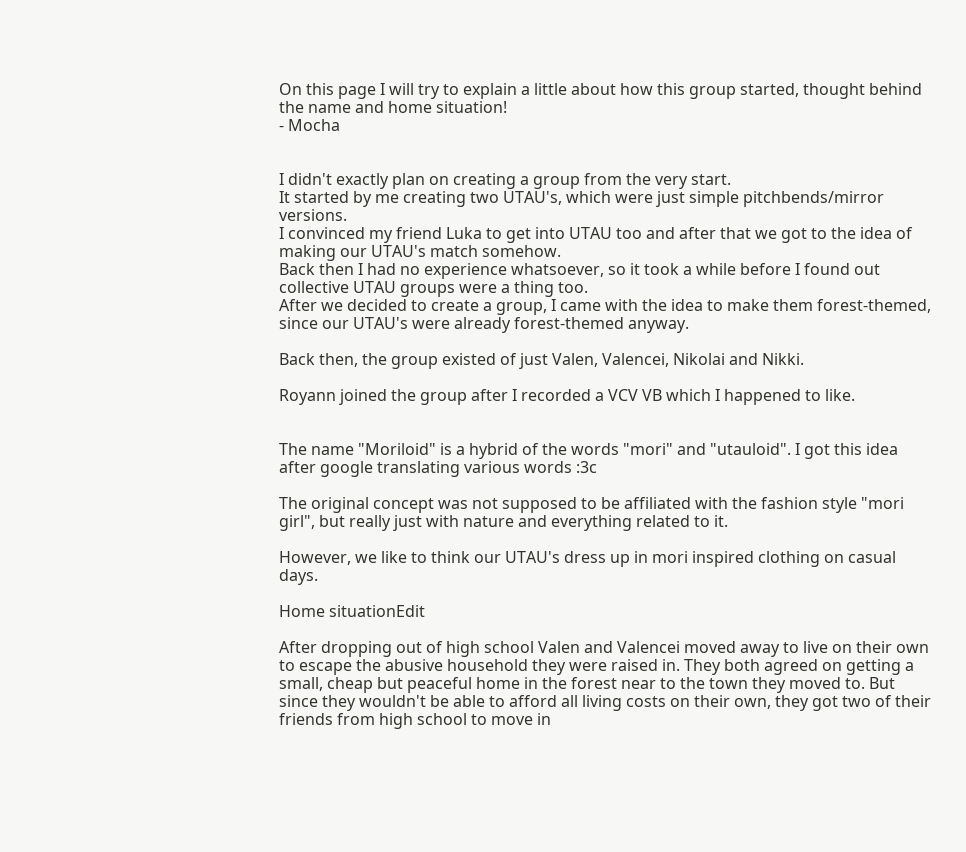On this page I will try to explain a little about how this group started, thought behind the name and home situation!
- Mocha


I didn't exactly plan on creating a group from the very start.
It started by me creating two UTAU's, which were just simple pitchbends/mirror versions.
I convinced my friend Luka to get into UTAU too and after that we got to the idea of making our UTAU's match somehow.
Back then I had no experience whatsoever, so it took a while before I found out collective UTAU groups were a thing too.
After we decided to create a group, I came with the idea to make them forest-themed, since our UTAU's were already forest-themed anyway.

Back then, the group existed of just Valen, Valencei, Nikolai and Nikki.

Royann joined the group after I recorded a VCV VB which I happened to like.


The name "Moriloid" is a hybrid of the words "mori" and "utauloid". I got this idea after google translating various words :3c

The original concept was not supposed to be affiliated with the fashion style "mori girl", but really just with nature and everything related to it.

However, we like to think our UTAU's dress up in mori inspired clothing on casual days.

Home situationEdit

After dropping out of high school Valen and Valencei moved away to live on their own to escape the abusive household they were raised in. They both agreed on getting a small, cheap but peaceful home in the forest near to the town they moved to. But since they wouldn't be able to afford all living costs on their own, they got two of their friends from high school to move in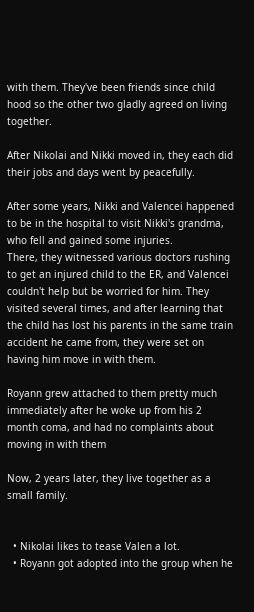with them. They've been friends since child hood so the other two gladly agreed on living together.

After Nikolai and Nikki moved in, they each did their jobs and days went by peacefully.

After some years, Nikki and Valencei happened to be in the hospital to visit Nikki's grandma, who fell and gained some injuries.
There, they witnessed various doctors rushing to get an injured child to the ER, and Valencei couldn't help but be worried for him. They visited several times, and after learning that the child has lost his parents in the same train accident he came from, they were set on having him move in with them.

Royann grew attached to them pretty much immediately after he woke up from his 2 month coma, and had no complaints about moving in with them

Now, 2 years later, they live together as a small family.


  • Nikolai likes to tease Valen a lot.
  • Royann got adopted into the group when he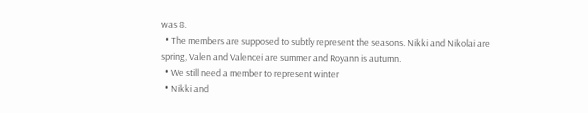was 8.
  • The members are supposed to subtly represent the seasons. Nikki and Nikolai are spring, Valen and Valencei are summer and Royann is autumn.
  • We still need a member to represent winter
  • Nikki and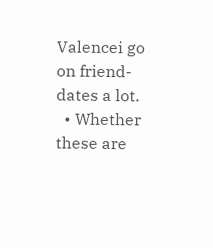Valencei go on friend-dates a lot.
  • Whether these are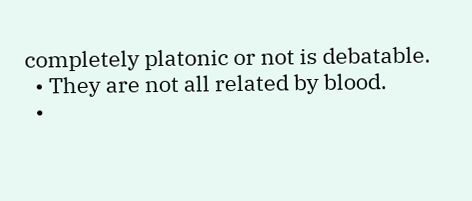completely platonic or not is debatable.
  • They are not all related by blood.
  •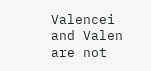Valencei and Valen are not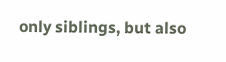only siblings, but also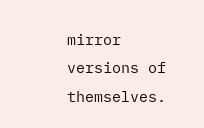mirror versions of themselves.